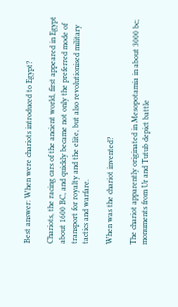Best answer: When were chariots introduced to Egypt?

Chariots, the racing cars of the ancient world, first appeared in Egypt about 1600 BC, and quickly became not only the preferred mode of transport for royalty and the elite, but also revolutionised military tactics and warfare.

When was the chariot invented?

The chariot apparently originated in Mesopotamia in about 3000 bc; monuments from Ur and Tutub depict battle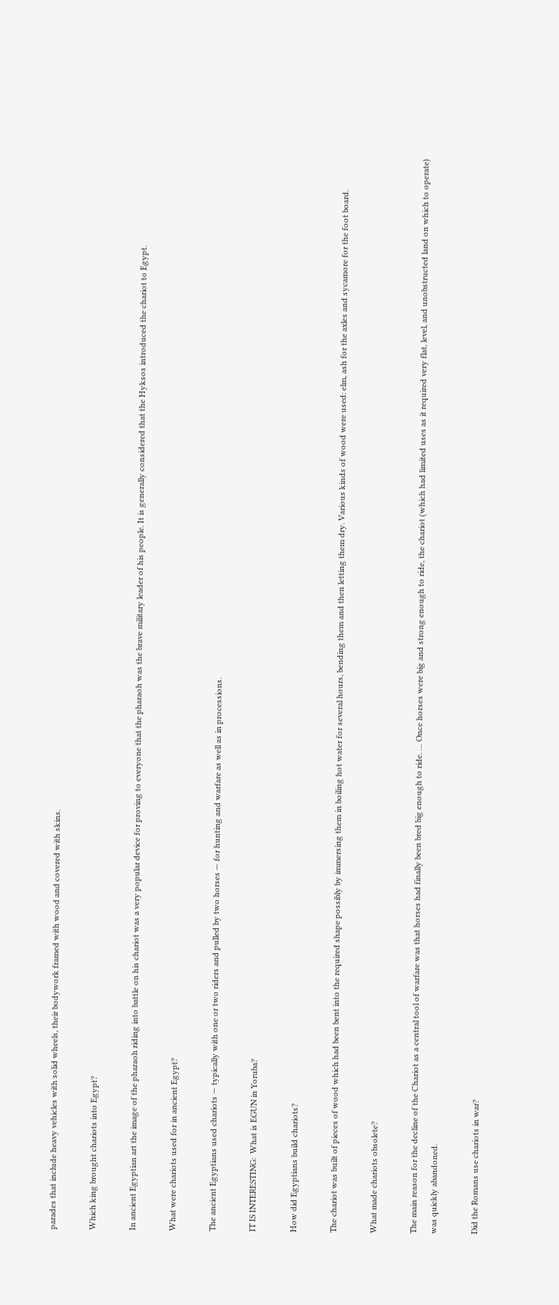parades that include heavy vehicles with solid wheels, their bodywork framed with wood and covered with skins.

Which king brought chariots into Egypt?

In ancient Egyptian art the image of the pharaoh riding into battle on his chariot was a very popular device for proving to everyone that the pharaoh was the brave military leader of his people. It is generally considered that the Hyksos introduced the chariot to Egypt.

What were chariots used for in ancient Egypt?

The ancient Egyptians used chariots — typically with one or two riders and pulled by two horses — for hunting and warfare as well as in processions.

IT IS INTERESTING:  What is EGUN in Yoruba?

How did Egyptians build chariots?

The chariot was built of pieces of wood which had been bent into the required shape possibly by immersing them in boiling hot water for several hours, bending them and then letting them dry. Various kinds of wood were used: elm, ash for the axles and sycamore for the foot board.

What made chariots obsolete?

The main reason for the decline of the Chariot as a central tool of warfare was that horses had finally been bred big enough to ride. … Once horses were big and strong enough to ride, the chariot (which had limited uses as it required very flat, level, and unobstructed land on which to operate) was quickly abandoned.

Did the Romans use chariots in war?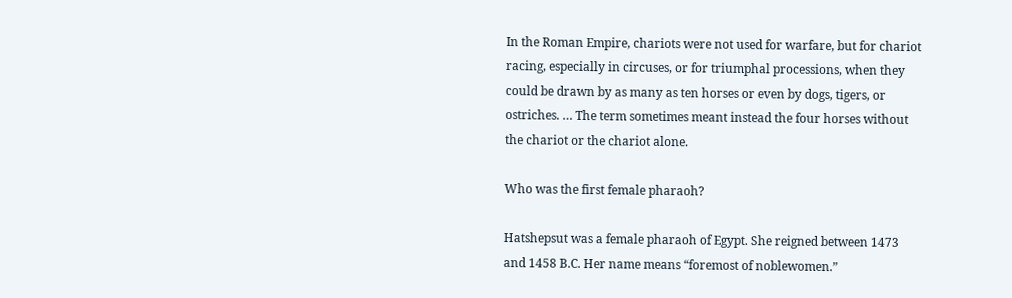In the Roman Empire, chariots were not used for warfare, but for chariot racing, especially in circuses, or for triumphal processions, when they could be drawn by as many as ten horses or even by dogs, tigers, or ostriches. … The term sometimes meant instead the four horses without the chariot or the chariot alone.

Who was the first female pharaoh?

Hatshepsut was a female pharaoh of Egypt. She reigned between 1473 and 1458 B.C. Her name means “foremost of noblewomen.”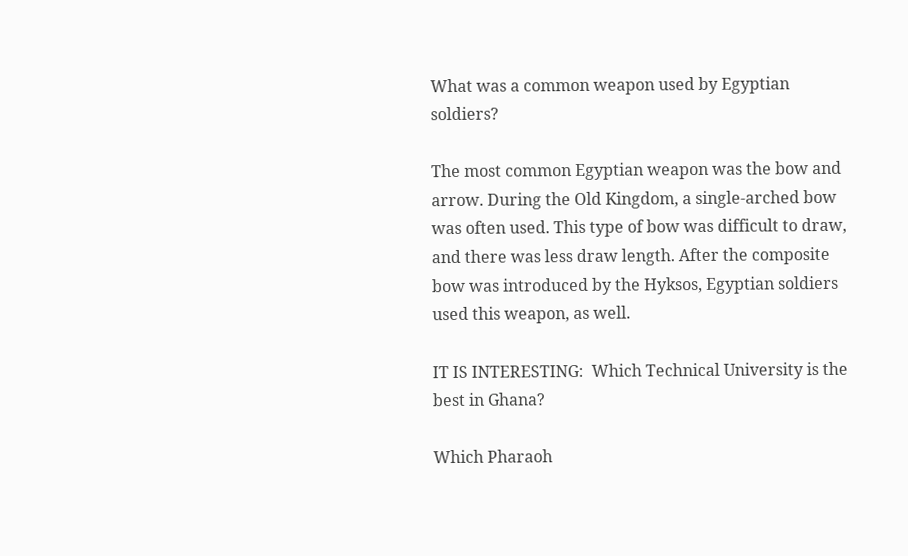What was a common weapon used by Egyptian soldiers?

The most common Egyptian weapon was the bow and arrow. During the Old Kingdom, a single-arched bow was often used. This type of bow was difficult to draw, and there was less draw length. After the composite bow was introduced by the Hyksos, Egyptian soldiers used this weapon, as well.

IT IS INTERESTING:  Which Technical University is the best in Ghana?

Which Pharaoh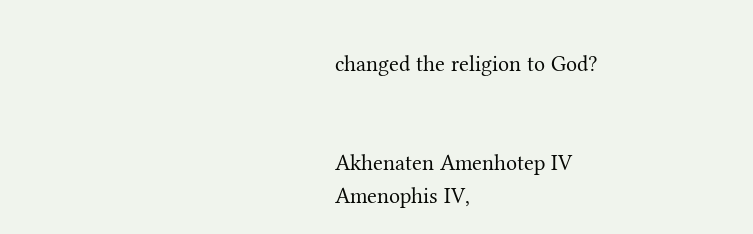changed the religion to God?


Akhenaten Amenhotep IV
Amenophis IV,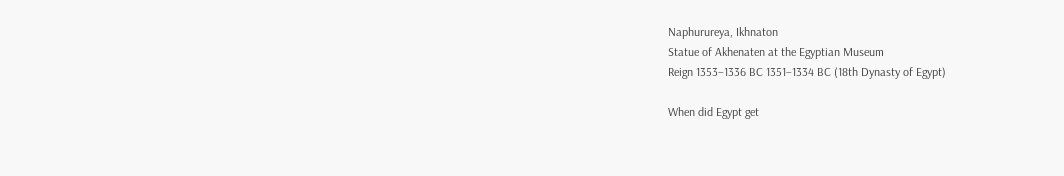Naphurureya, Ikhnaton
Statue of Akhenaten at the Egyptian Museum
Reign 1353–1336 BC 1351–1334 BC (18th Dynasty of Egypt)

When did Egypt get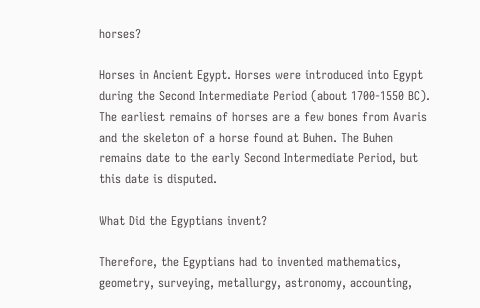horses?

Horses in Ancient Egypt. Horses were introduced into Egypt during the Second Intermediate Period (about 1700-1550 BC). The earliest remains of horses are a few bones from Avaris and the skeleton of a horse found at Buhen. The Buhen remains date to the early Second Intermediate Period, but this date is disputed.

What Did the Egyptians invent?

Therefore, the Egyptians had to invented mathematics, geometry, surveying, metallurgy, astronomy, accounting,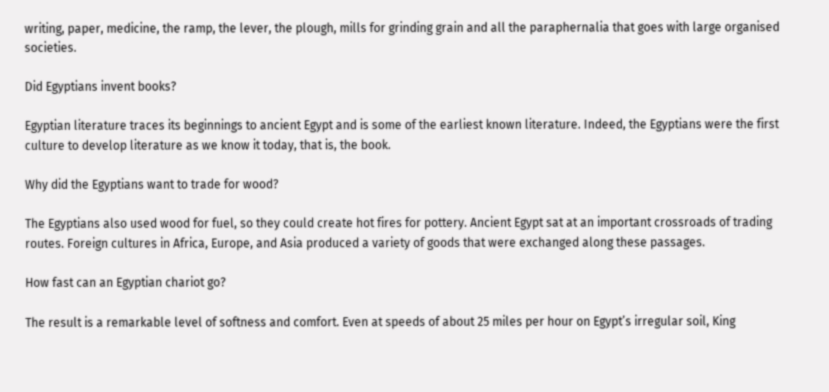writing, paper, medicine, the ramp, the lever, the plough, mills for grinding grain and all the paraphernalia that goes with large organised societies.

Did Egyptians invent books?

Egyptian literature traces its beginnings to ancient Egypt and is some of the earliest known literature. Indeed, the Egyptians were the first culture to develop literature as we know it today, that is, the book.

Why did the Egyptians want to trade for wood?

The Egyptians also used wood for fuel, so they could create hot fires for pottery. Ancient Egypt sat at an important crossroads of trading routes. Foreign cultures in Africa, Europe, and Asia produced a variety of goods that were exchanged along these passages.

How fast can an Egyptian chariot go?

The result is a remarkable level of softness and comfort. Even at speeds of about 25 miles per hour on Egypt’s irregular soil, King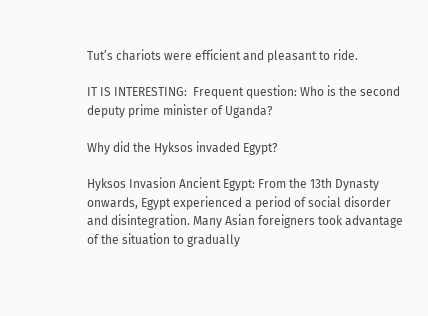Tut’s chariots were efficient and pleasant to ride.

IT IS INTERESTING:  Frequent question: Who is the second deputy prime minister of Uganda?

Why did the Hyksos invaded Egypt?

Hyksos Invasion Ancient Egypt: From the 13th Dynasty onwards, Egypt experienced a period of social disorder and disintegration. Many Asian foreigners took advantage of the situation to gradually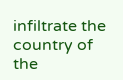infiltrate the country of the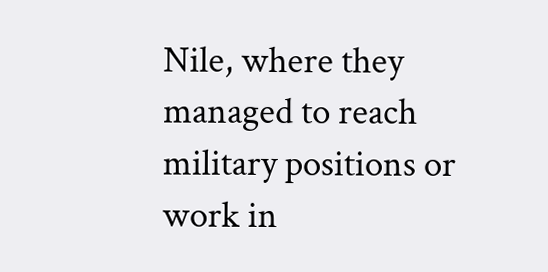Nile, where they managed to reach military positions or work in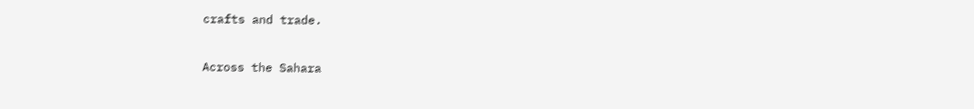crafts and trade.

Across the Sahara